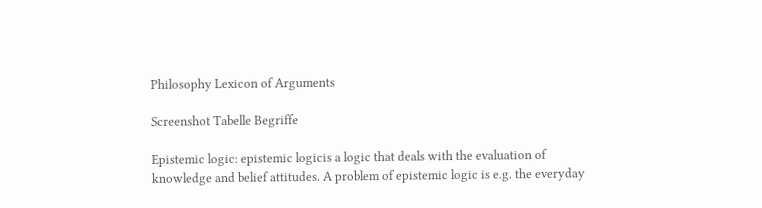Philosophy Lexicon of Arguments

Screenshot Tabelle Begriffe

Epistemic logic: epistemic logicis a logic that deals with the evaluation of knowledge and belief attitudes. A problem of epistemic logic is e.g. the everyday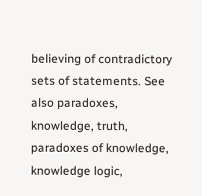believing of contradictory sets of statements. See also paradoxes, knowledge, truth, paradoxes of knowledge, knowledge logic,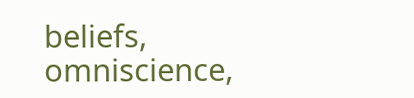beliefs, omniscience,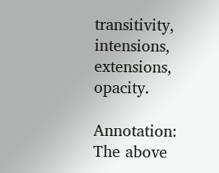transitivity, intensions, extensions, opacity.

Annotation: The above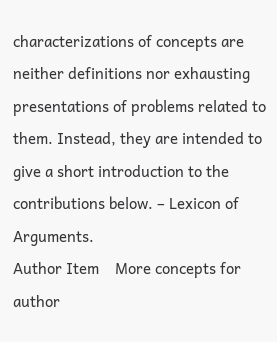characterizations of concepts are neither definitions nor exhausting presentations of problems related to them. Instead, they are intended to give a short introduction to the contributions below. – Lexicon of Arguments.
Author Item    More concepts for author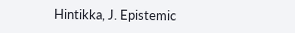Hintikka, J. Epistemic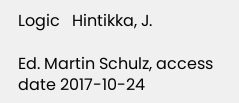Logic   Hintikka, J.

Ed. Martin Schulz, access date 2017-10-24